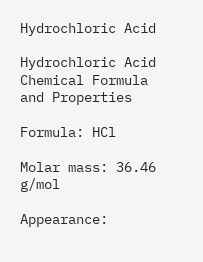Hydrochloric Acid

Hydrochloric Acid Chemical Formula and Properties

Formula: HCl

Molar mass: 36.46 g/mol

Appearance: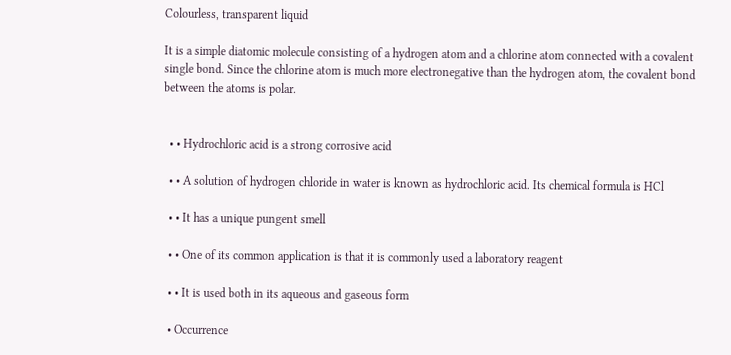Colourless, transparent liquid

It is a simple diatomic molecule consisting of a hydrogen atom and a chlorine atom connected with a covalent single bond. Since the chlorine atom is much more electronegative than the hydrogen atom, the covalent bond between the atoms is polar.


  • • Hydrochloric acid is a strong corrosive acid

  • • A solution of hydrogen chloride in water is known as hydrochloric acid. Its chemical formula is HCl

  • • It has a unique pungent smell

  • • One of its common application is that it is commonly used a laboratory reagent

  • • It is used both in its aqueous and gaseous form

  • Occurrence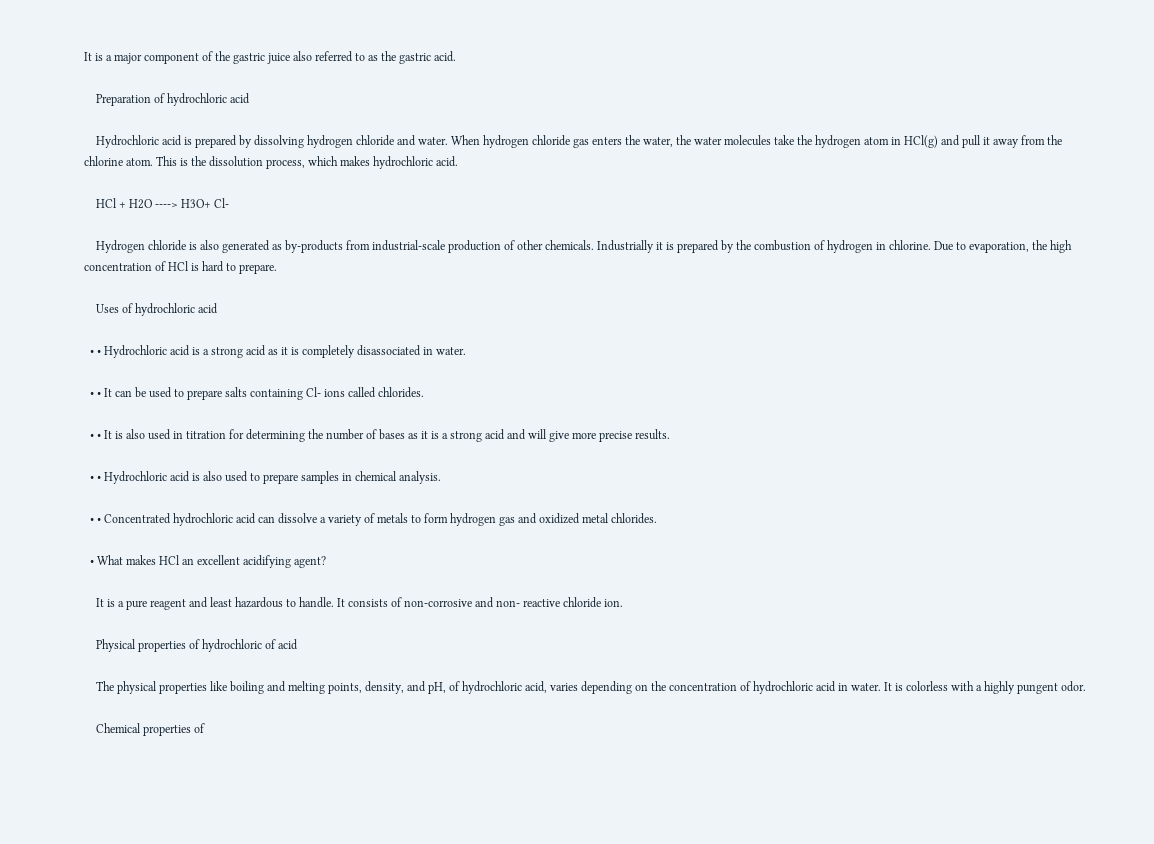It is a major component of the gastric juice also referred to as the gastric acid.

    Preparation of hydrochloric acid

    Hydrochloric acid is prepared by dissolving hydrogen chloride and water. When hydrogen chloride gas enters the water, the water molecules take the hydrogen atom in HCl(g) and pull it away from the chlorine atom. This is the dissolution process, which makes hydrochloric acid.

    HCl + H2O ----> H3O+ Cl-

    Hydrogen chloride is also generated as by-products from industrial-scale production of other chemicals. Industrially it is prepared by the combustion of hydrogen in chlorine. Due to evaporation, the high concentration of HCl is hard to prepare.

    Uses of hydrochloric acid

  • • Hydrochloric acid is a strong acid as it is completely disassociated in water.

  • • It can be used to prepare salts containing Cl- ions called chlorides.

  • • It is also used in titration for determining the number of bases as it is a strong acid and will give more precise results.

  • • Hydrochloric acid is also used to prepare samples in chemical analysis.

  • • Concentrated hydrochloric acid can dissolve a variety of metals to form hydrogen gas and oxidized metal chlorides.

  • What makes HCl an excellent acidifying agent?

    It is a pure reagent and least hazardous to handle. It consists of non-corrosive and non- reactive chloride ion.

    Physical properties of hydrochloric of acid

    The physical properties like boiling and melting points, density, and pH, of hydrochloric acid, varies depending on the concentration of hydrochloric acid in water. It is colorless with a highly pungent odor.

    Chemical properties of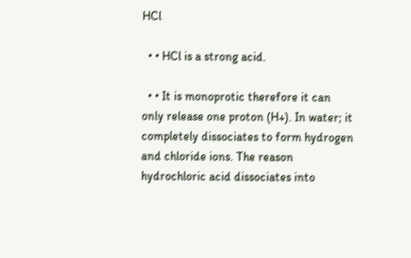HCl

  • • HCl is a strong acid.

  • • It is monoprotic therefore it can only release one proton (H+). In water; it completely dissociates to form hydrogen and chloride ions. The reason hydrochloric acid dissociates into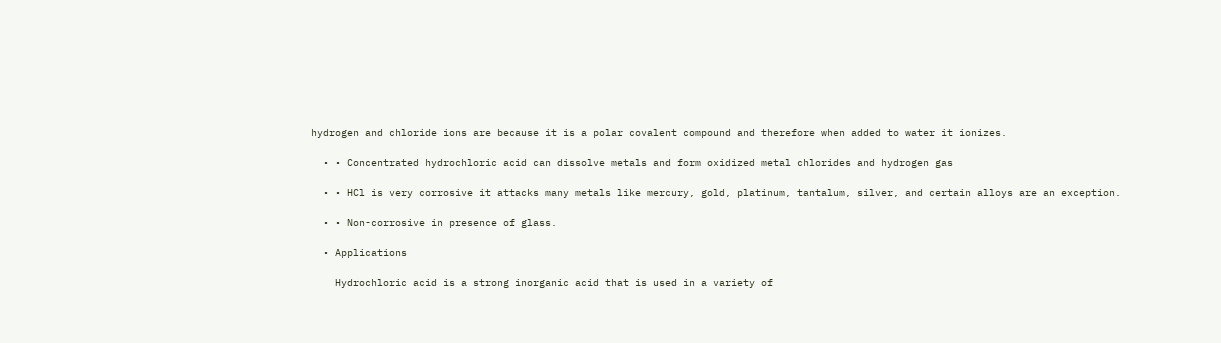hydrogen and chloride ions are because it is a polar covalent compound and therefore when added to water it ionizes.

  • • Concentrated hydrochloric acid can dissolve metals and form oxidized metal chlorides and hydrogen gas

  • • HCl is very corrosive it attacks many metals like mercury, gold, platinum, tantalum, silver, and certain alloys are an exception.

  • • Non-corrosive in presence of glass.

  • Applications

    Hydrochloric acid is a strong inorganic acid that is used in a variety of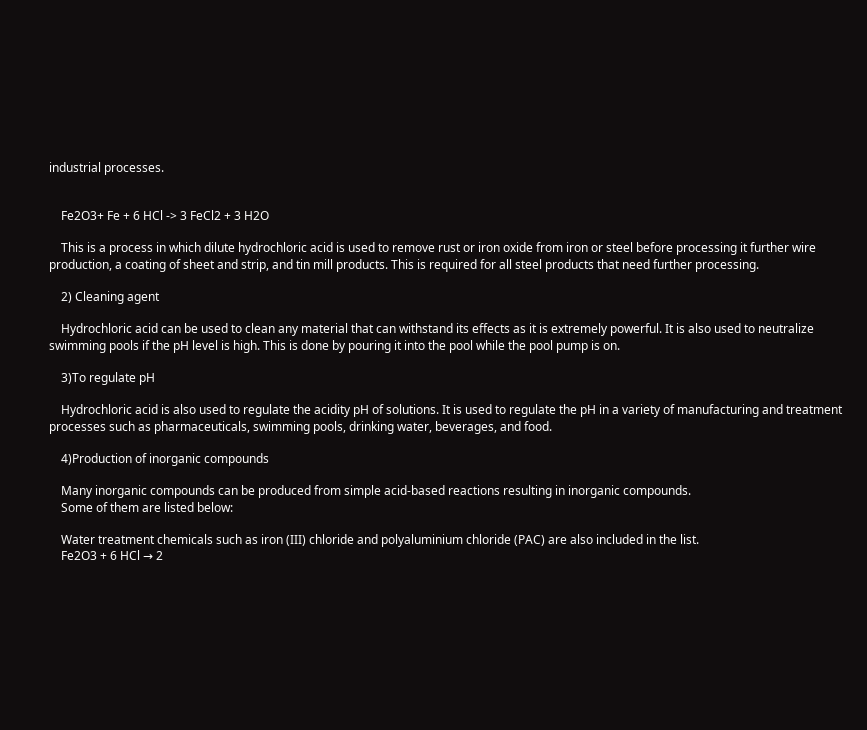industrial processes.


    Fe2O3+ Fe + 6 HCl -> 3 FeCl2 + 3 H2O

    This is a process in which dilute hydrochloric acid is used to remove rust or iron oxide from iron or steel before processing it further wire production, a coating of sheet and strip, and tin mill products. This is required for all steel products that need further processing.

    2) Cleaning agent

    Hydrochloric acid can be used to clean any material that can withstand its effects as it is extremely powerful. It is also used to neutralize swimming pools if the pH level is high. This is done by pouring it into the pool while the pool pump is on.

    3)To regulate pH

    Hydrochloric acid is also used to regulate the acidity pH of solutions. It is used to regulate the pH in a variety of manufacturing and treatment processes such as pharmaceuticals, swimming pools, drinking water, beverages, and food.

    4)Production of inorganic compounds

    Many inorganic compounds can be produced from simple acid-based reactions resulting in inorganic compounds.
    Some of them are listed below:

    Water treatment chemicals such as iron (III) chloride and polyaluminium chloride (PAC) are also included in the list.
    Fe2O3 + 6 HCl → 2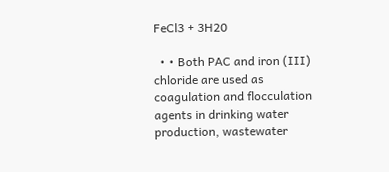FeCl3 + 3H20

  • • Both PAC and iron (III) chloride are used as coagulation and flocculation agents in drinking water production, wastewater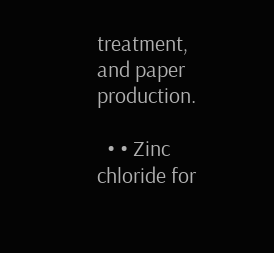treatment, and paper production.

  • • Zinc chloride for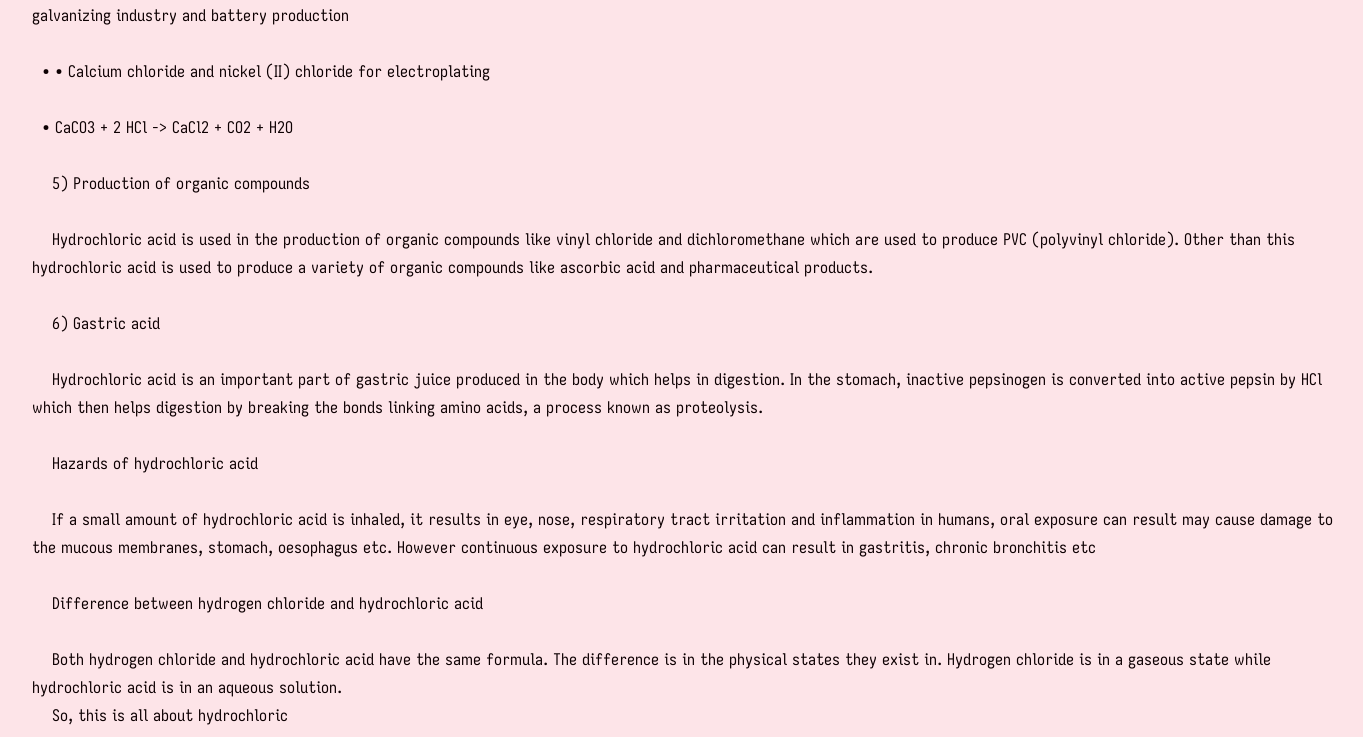galvanizing industry and battery production

  • • Calcium chloride and nickel (II) chloride for electroplating

  • CaCO3 + 2 HCl -> CaCl2 + CO2 + H2O

    5) Production of organic compounds

    Hydrochloric acid is used in the production of organic compounds like vinyl chloride and dichloromethane which are used to produce PVC (polyvinyl chloride). Other than this hydrochloric acid is used to produce a variety of organic compounds like ascorbic acid and pharmaceutical products.

    6) Gastric acid

    Hydrochloric acid is an important part of gastric juice produced in the body which helps in digestion. In the stomach, inactive pepsinogen is converted into active pepsin by HCl which then helps digestion by breaking the bonds linking amino acids, a process known as proteolysis.

    Hazards of hydrochloric acid

    If a small amount of hydrochloric acid is inhaled, it results in eye, nose, respiratory tract irritation and inflammation in humans, oral exposure can result may cause damage to the mucous membranes, stomach, oesophagus etc. However continuous exposure to hydrochloric acid can result in gastritis, chronic bronchitis etc

    Difference between hydrogen chloride and hydrochloric acid

    Both hydrogen chloride and hydrochloric acid have the same formula. The difference is in the physical states they exist in. Hydrogen chloride is in a gaseous state while hydrochloric acid is in an aqueous solution.
    So, this is all about hydrochloric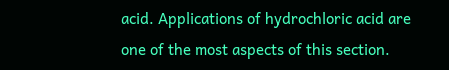acid. Applications of hydrochloric acid are one of the most aspects of this section.